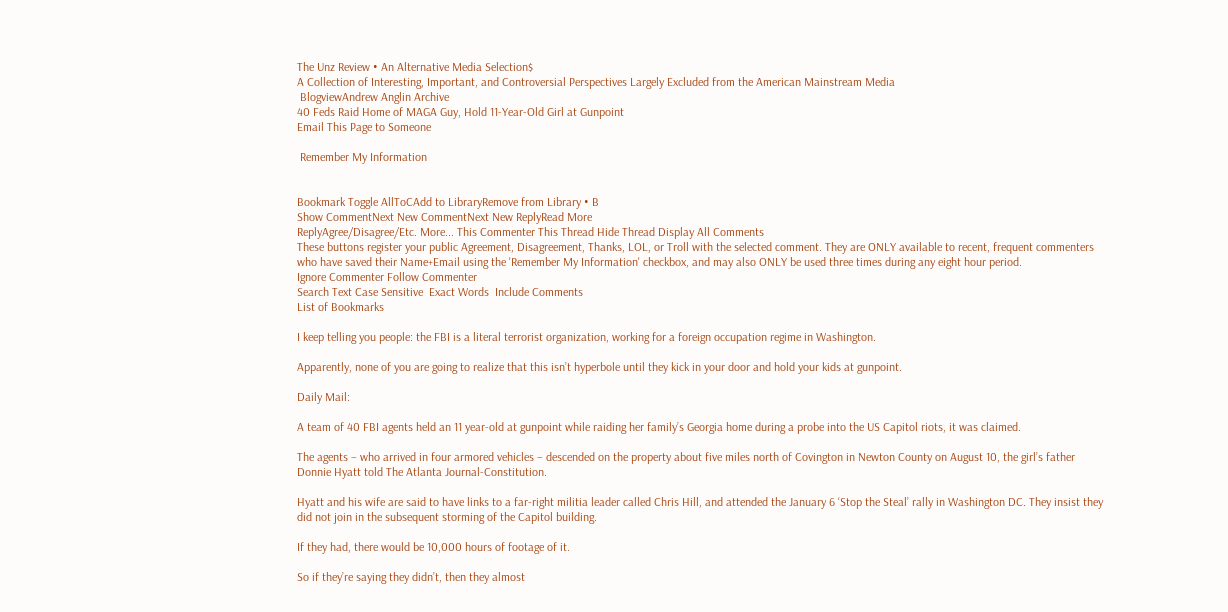The Unz Review • An Alternative Media Selection$
A Collection of Interesting, Important, and Controversial Perspectives Largely Excluded from the American Mainstream Media
 BlogviewAndrew Anglin Archive
40 Feds Raid Home of MAGA Guy, Hold 11-Year-Old Girl at Gunpoint
Email This Page to Someone

 Remember My Information


Bookmark Toggle AllToCAdd to LibraryRemove from Library • B
Show CommentNext New CommentNext New ReplyRead More
ReplyAgree/Disagree/Etc. More... This Commenter This Thread Hide Thread Display All Comments
These buttons register your public Agreement, Disagreement, Thanks, LOL, or Troll with the selected comment. They are ONLY available to recent, frequent commenters who have saved their Name+Email using the 'Remember My Information' checkbox, and may also ONLY be used three times during any eight hour period.
Ignore Commenter Follow Commenter
Search Text Case Sensitive  Exact Words  Include Comments
List of Bookmarks

I keep telling you people: the FBI is a literal terrorist organization, working for a foreign occupation regime in Washington.

Apparently, none of you are going to realize that this isn’t hyperbole until they kick in your door and hold your kids at gunpoint.

Daily Mail:

A team of 40 FBI agents held an 11 year-old at gunpoint while raiding her family’s Georgia home during a probe into the US Capitol riots, it was claimed.

The agents – who arrived in four armored vehicles – descended on the property about five miles north of Covington in Newton County on August 10, the girl’s father Donnie Hyatt told The Atlanta Journal-Constitution.

Hyatt and his wife are said to have links to a far-right militia leader called Chris Hill, and attended the January 6 ‘Stop the Steal’ rally in Washington DC. They insist they did not join in the subsequent storming of the Capitol building.

If they had, there would be 10,000 hours of footage of it.

So if they’re saying they didn’t, then they almost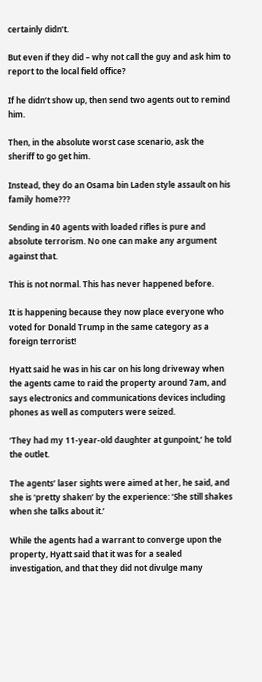certainly didn’t.

But even if they did – why not call the guy and ask him to report to the local field office?

If he didn’t show up, then send two agents out to remind him.

Then, in the absolute worst case scenario, ask the sheriff to go get him.

Instead, they do an Osama bin Laden style assault on his family home???

Sending in 40 agents with loaded rifles is pure and absolute terrorism. No one can make any argument against that.

This is not normal. This has never happened before.

It is happening because they now place everyone who voted for Donald Trump in the same category as a foreign terrorist!

Hyatt said he was in his car on his long driveway when the agents came to raid the property around 7am, and says electronics and communications devices including phones as well as computers were seized.

‘They had my 11-year-old daughter at gunpoint,’ he told the outlet.

The agents’ laser sights were aimed at her, he said, and she is ‘pretty shaken’ by the experience: ‘She still shakes when she talks about it.’

While the agents had a warrant to converge upon the property, Hyatt said that it was for a sealed investigation, and that they did not divulge many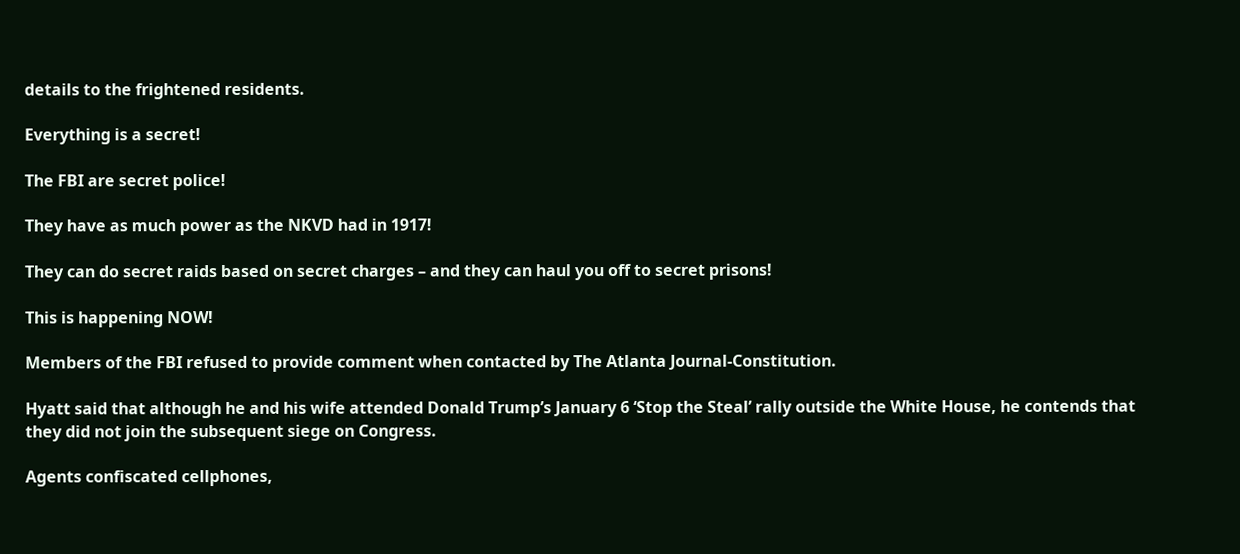details to the frightened residents.

Everything is a secret!

The FBI are secret police!

They have as much power as the NKVD had in 1917!

They can do secret raids based on secret charges – and they can haul you off to secret prisons!

This is happening NOW!

Members of the FBI refused to provide comment when contacted by The Atlanta Journal-Constitution.

Hyatt said that although he and his wife attended Donald Trump’s January 6 ‘Stop the Steal’ rally outside the White House, he contends that they did not join the subsequent siege on Congress.

Agents confiscated cellphones,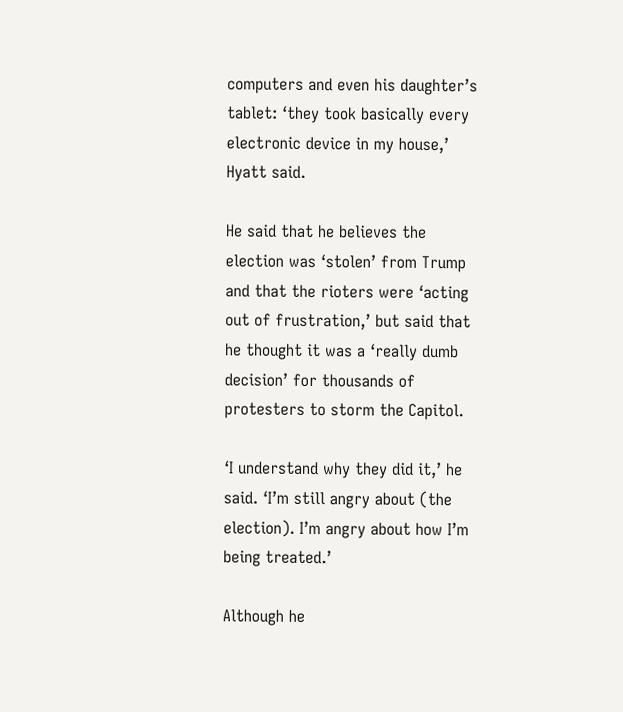computers and even his daughter’s tablet: ‘they took basically every electronic device in my house,’ Hyatt said.

He said that he believes the election was ‘stolen’ from Trump and that the rioters were ‘acting out of frustration,’ but said that he thought it was a ‘really dumb decision’ for thousands of protesters to storm the Capitol.

‘I understand why they did it,’ he said. ‘I’m still angry about (the election). I’m angry about how I’m being treated.’

Although he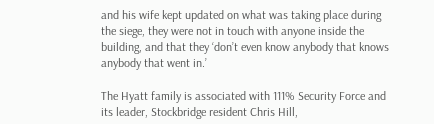and his wife kept updated on what was taking place during the siege, they were not in touch with anyone inside the building, and that they ‘don’t even know anybody that knows anybody that went in.’

The Hyatt family is associated with 111% Security Force and its leader, Stockbridge resident Chris Hill,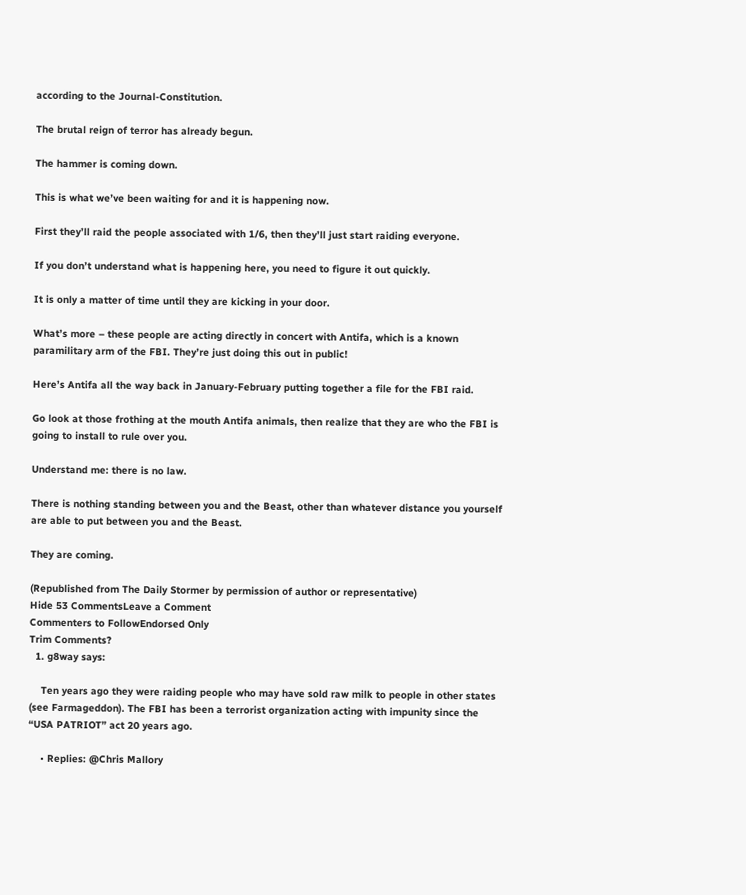according to the Journal-Constitution.

The brutal reign of terror has already begun.

The hammer is coming down.

This is what we’ve been waiting for and it is happening now.

First they’ll raid the people associated with 1/6, then they’ll just start raiding everyone.

If you don’t understand what is happening here, you need to figure it out quickly.

It is only a matter of time until they are kicking in your door.

What’s more – these people are acting directly in concert with Antifa, which is a known paramilitary arm of the FBI. They’re just doing this out in public!

Here’s Antifa all the way back in January-February putting together a file for the FBI raid.

Go look at those frothing at the mouth Antifa animals, then realize that they are who the FBI is going to install to rule over you.

Understand me: there is no law.

There is nothing standing between you and the Beast, other than whatever distance you yourself are able to put between you and the Beast.

They are coming.

(Republished from The Daily Stormer by permission of author or representative)
Hide 53 CommentsLeave a Comment
Commenters to FollowEndorsed Only
Trim Comments?
  1. g8way says:

    Ten years ago they were raiding people who may have sold raw milk to people in other states (see Farmageddon). The FBI has been a terrorist organization acting with impunity since the “USA PATRIOT” act 20 years ago.

    • Replies: @Chris Mallory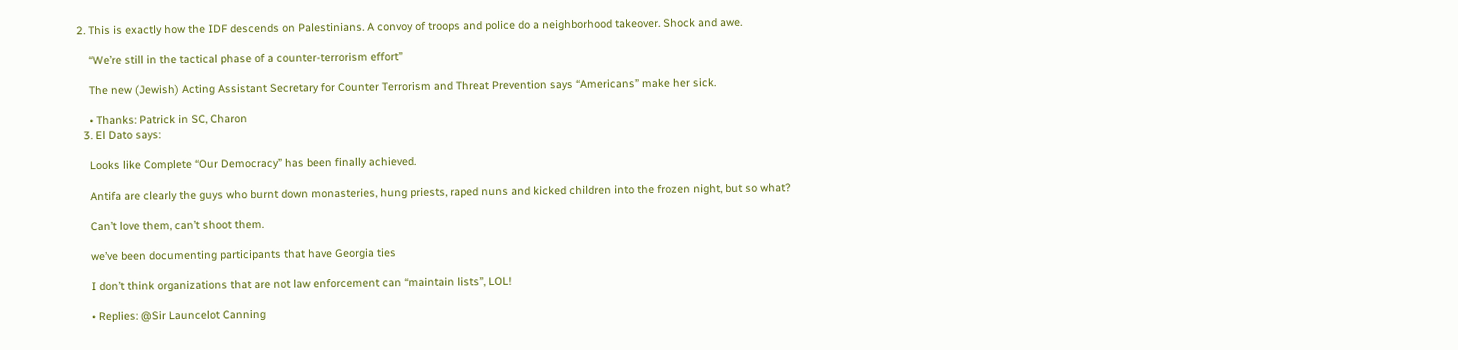2. This is exactly how the IDF descends on Palestinians. A convoy of troops and police do a neighborhood takeover. Shock and awe.

    “We’re still in the tactical phase of a counter-terrorism effort”

    The new (Jewish) Acting Assistant Secretary for Counter Terrorism and Threat Prevention says “Americans” make her sick.

    • Thanks: Patrick in SC, Charon
  3. El Dato says:

    Looks like Complete “Our Democracy” has been finally achieved.

    Antifa are clearly the guys who burnt down monasteries, hung priests, raped nuns and kicked children into the frozen night, but so what?

    Can’t love them, can’t shoot them.

    we’ve been documenting participants that have Georgia ties

    I don’t think organizations that are not law enforcement can “maintain lists”, LOL!

    • Replies: @Sir Launcelot Canning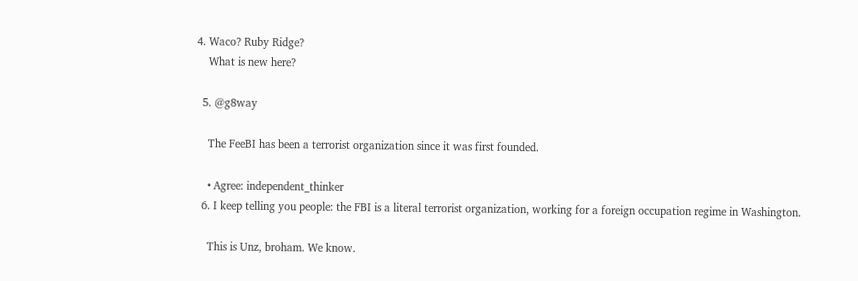4. Waco? Ruby Ridge?
    What is new here?

  5. @g8way

    The FeeBI has been a terrorist organization since it was first founded.

    • Agree: independent_thinker
  6. I keep telling you people: the FBI is a literal terrorist organization, working for a foreign occupation regime in Washington.

    This is Unz, broham. We know.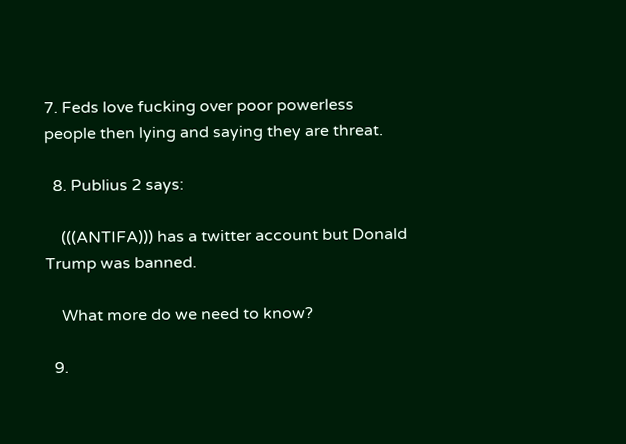7. Feds love fucking over poor powerless people then lying and saying they are threat.

  8. Publius 2 says:

    (((ANTIFA))) has a twitter account but Donald Trump was banned.

    What more do we need to know?

  9.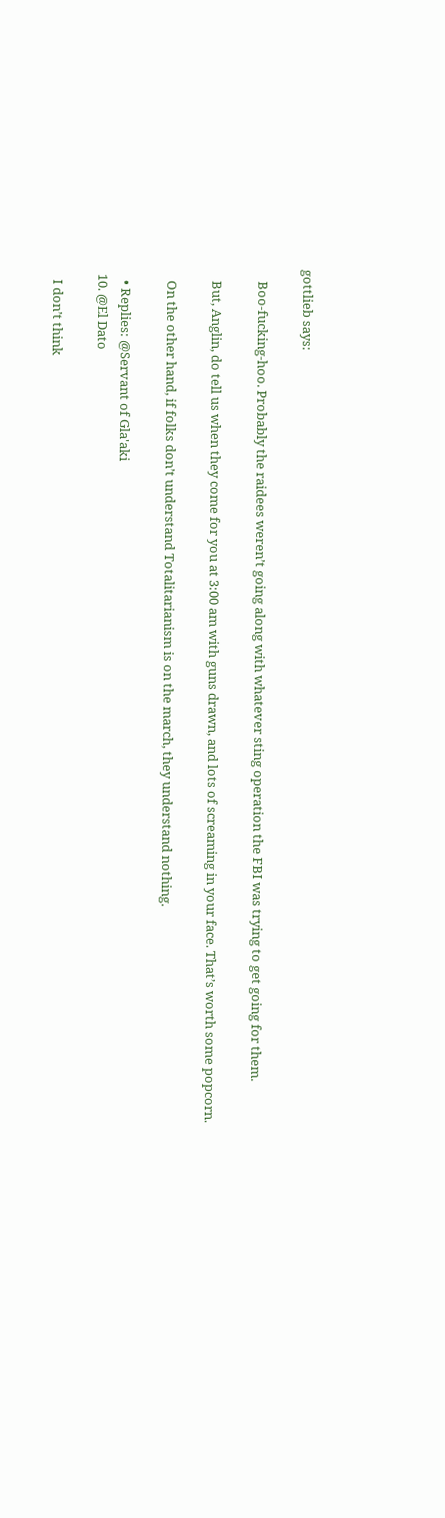gottlieb says:

    Boo-fucking-hoo. Probably the raidees weren’t going along with whatever sting operation the FBI was trying to get going for them.

    But, Anglin, do tell us when they come for you at 3:00 am with guns drawn, and lots of screaming in your face. That’s worth some popcorn.

    On the other hand, if folks don’t understand Totalitarianism is on the march, they understand nothing.

    • Replies: @Servant of Gla'aki
  10. @El Dato

    I don’t think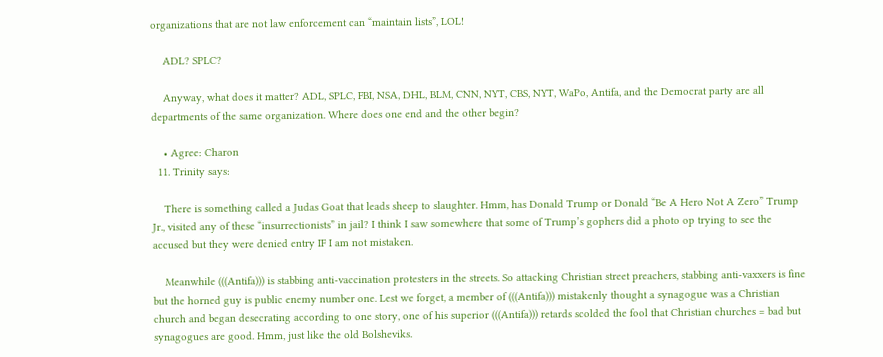organizations that are not law enforcement can “maintain lists”, LOL!

    ADL? SPLC?

    Anyway, what does it matter? ADL, SPLC, FBI, NSA, DHL, BLM, CNN, NYT, CBS, NYT, WaPo, Antifa, and the Democrat party are all departments of the same organization. Where does one end and the other begin?

    • Agree: Charon
  11. Trinity says:

    There is something called a Judas Goat that leads sheep to slaughter. Hmm, has Donald Trump or Donald “Be A Hero Not A Zero” Trump Jr., visited any of these “insurrectionists” in jail? I think I saw somewhere that some of Trump’s gophers did a photo op trying to see the accused but they were denied entry IF I am not mistaken.

    Meanwhile (((Antifa))) is stabbing anti-vaccination protesters in the streets. So attacking Christian street preachers, stabbing anti-vaxxers is fine but the horned guy is public enemy number one. Lest we forget, a member of (((Antifa))) mistakenly thought a synagogue was a Christian church and began desecrating according to one story, one of his superior (((Antifa))) retards scolded the fool that Christian churches = bad but synagogues are good. Hmm, just like the old Bolsheviks.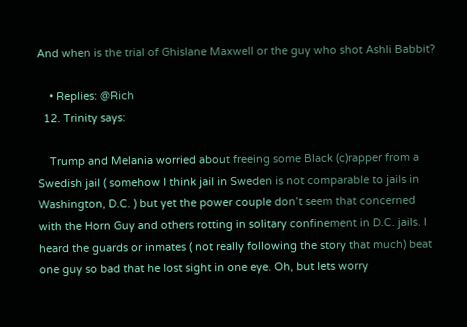And when is the trial of Ghislane Maxwell or the guy who shot Ashli Babbit?

    • Replies: @Rich
  12. Trinity says:

    Trump and Melania worried about freeing some Black (c)rapper from a Swedish jail ( somehow I think jail in Sweden is not comparable to jails in Washington, D.C. ) but yet the power couple don’t seem that concerned with the Horn Guy and others rotting in solitary confinement in D.C. jails. I heard the guards or inmates ( not really following the story that much) beat one guy so bad that he lost sight in one eye. Oh, but lets worry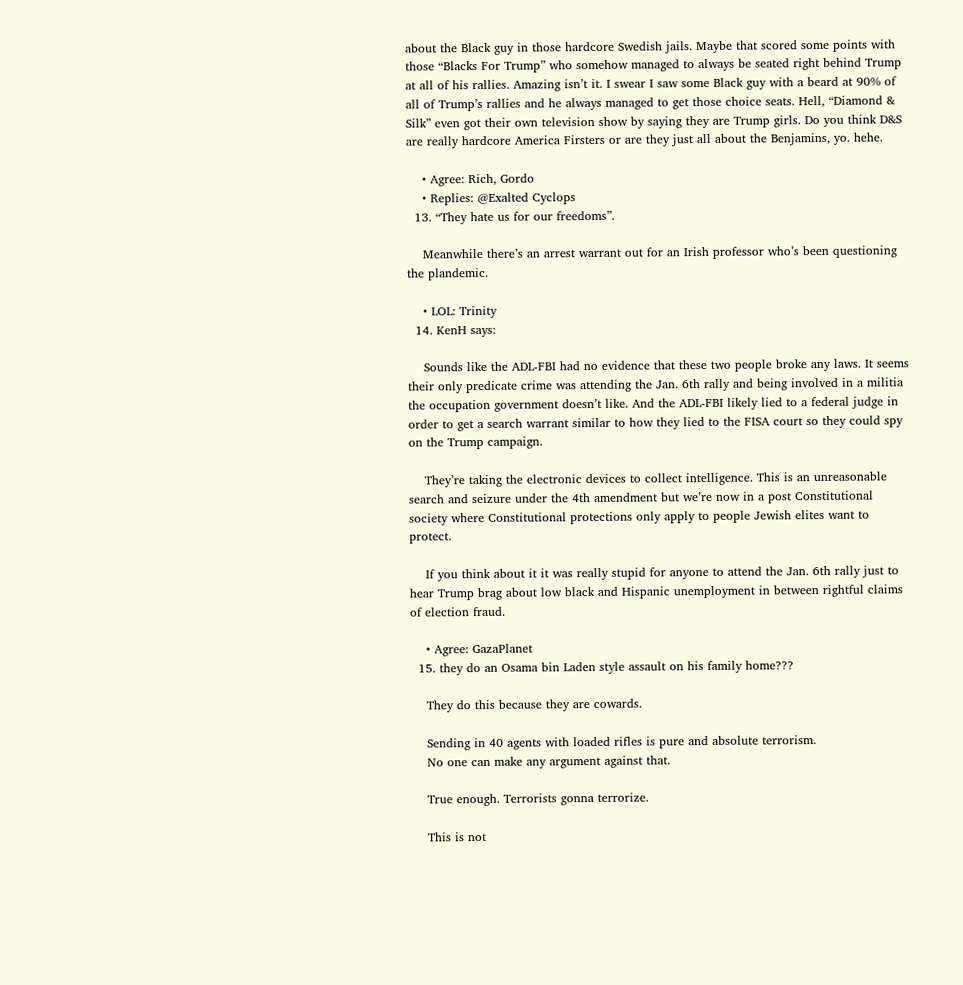about the Black guy in those hardcore Swedish jails. Maybe that scored some points with those “Blacks For Trump” who somehow managed to always be seated right behind Trump at all of his rallies. Amazing isn’t it. I swear I saw some Black guy with a beard at 90% of all of Trump’s rallies and he always managed to get those choice seats. Hell, “Diamond & Silk” even got their own television show by saying they are Trump girls. Do you think D&S are really hardcore America Firsters or are they just all about the Benjamins, yo. hehe.

    • Agree: Rich, Gordo
    • Replies: @Exalted Cyclops
  13. “They hate us for our freedoms”.

    Meanwhile there’s an arrest warrant out for an Irish professor who’s been questioning the plandemic.

    • LOL: Trinity
  14. KenH says:

    Sounds like the ADL-FBI had no evidence that these two people broke any laws. It seems their only predicate crime was attending the Jan. 6th rally and being involved in a militia the occupation government doesn’t like. And the ADL-FBI likely lied to a federal judge in order to get a search warrant similar to how they lied to the FISA court so they could spy on the Trump campaign.

    They’re taking the electronic devices to collect intelligence. This is an unreasonable search and seizure under the 4th amendment but we’re now in a post Constitutional society where Constitutional protections only apply to people Jewish elites want to protect.

    If you think about it it was really stupid for anyone to attend the Jan. 6th rally just to hear Trump brag about low black and Hispanic unemployment in between rightful claims of election fraud.

    • Agree: GazaPlanet
  15. they do an Osama bin Laden style assault on his family home???

    They do this because they are cowards.

    Sending in 40 agents with loaded rifles is pure and absolute terrorism.
    No one can make any argument against that.

    True enough. Terrorists gonna terrorize.

    This is not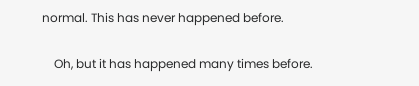normal. This has never happened before.

    Oh, but it has happened many times before.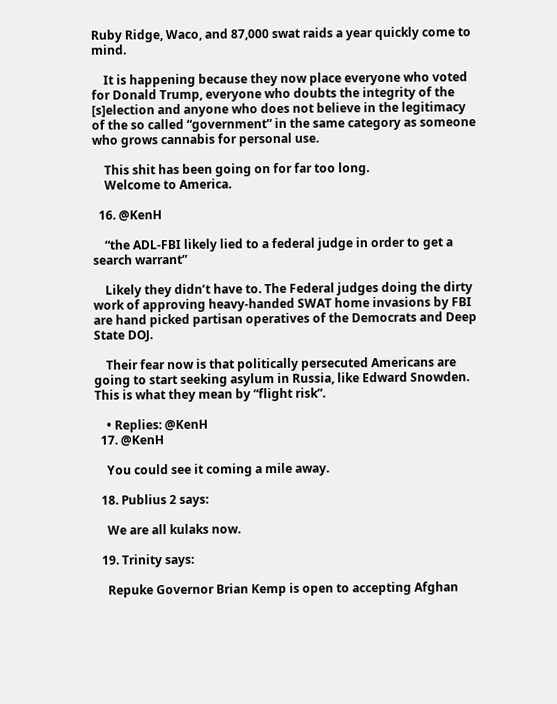Ruby Ridge, Waco, and 87,000 swat raids a year quickly come to mind.

    It is happening because they now place everyone who voted for Donald Trump, everyone who doubts the integrity of the [s]election and anyone who does not believe in the legitimacy of the so called “government” in the same category as someone who grows cannabis for personal use.

    This shit has been going on for far too long.
    Welcome to America.

  16. @KenH

    “the ADL-FBI likely lied to a federal judge in order to get a search warrant”

    Likely they didn’t have to. The Federal judges doing the dirty work of approving heavy-handed SWAT home invasions by FBI are hand picked partisan operatives of the Democrats and Deep State DOJ.

    Their fear now is that politically persecuted Americans are going to start seeking asylum in Russia, like Edward Snowden. This is what they mean by “flight risk”.

    • Replies: @KenH
  17. @KenH

    You could see it coming a mile away.

  18. Publius 2 says:

    We are all kulaks now.

  19. Trinity says:

    Repuke Governor Brian Kemp is open to accepting Afghan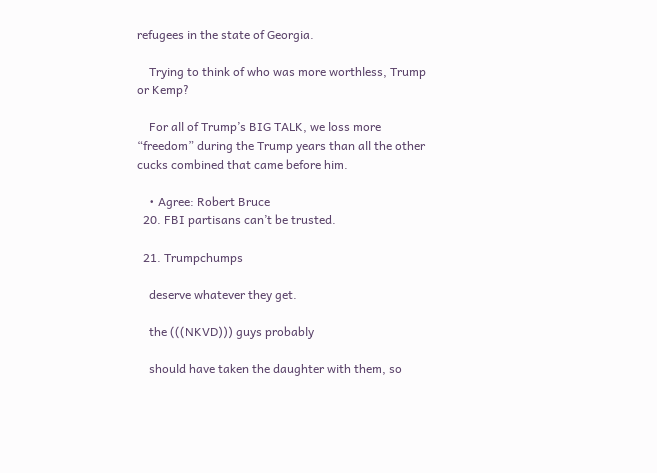refugees in the state of Georgia.

    Trying to think of who was more worthless, Trump or Kemp?

    For all of Trump’s BIG TALK, we loss more “freedom” during the Trump years than all the other cucks combined that came before him.

    • Agree: Robert Bruce
  20. FBI partisans can’t be trusted.

  21. Trumpchumps

    deserve whatever they get.

    the (((NKVD))) guys probably

    should have taken the daughter with them, so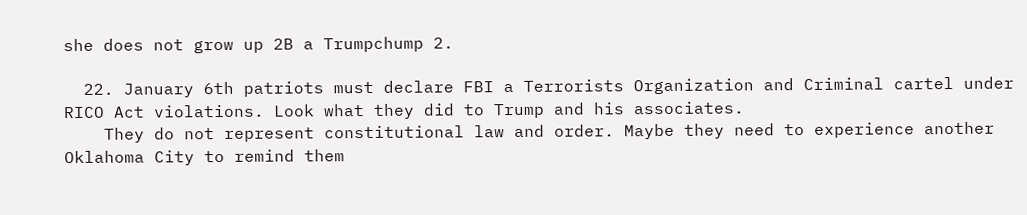she does not grow up 2B a Trumpchump 2.

  22. January 6th patriots must declare FBI a Terrorists Organization and Criminal cartel under RICO Act violations. Look what they did to Trump and his associates.
    They do not represent constitutional law and order. Maybe they need to experience another Oklahoma City to remind them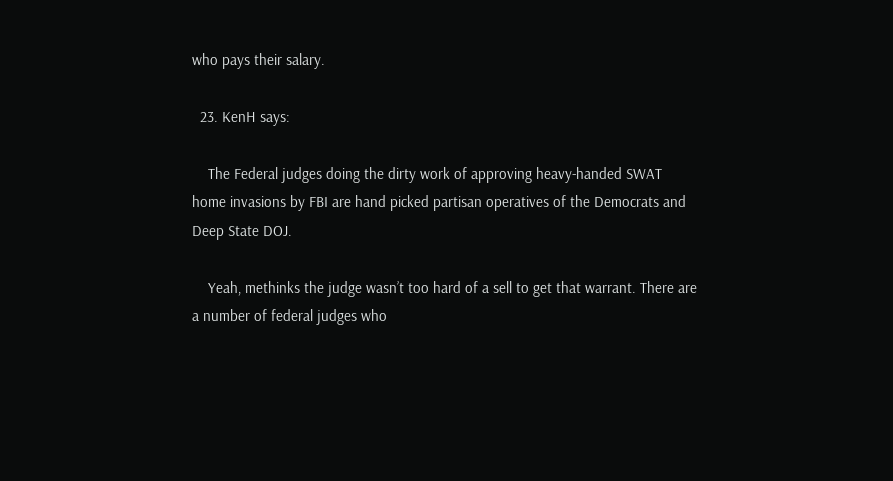who pays their salary.

  23. KenH says:

    The Federal judges doing the dirty work of approving heavy-handed SWAT home invasions by FBI are hand picked partisan operatives of the Democrats and Deep State DOJ.

    Yeah, methinks the judge wasn’t too hard of a sell to get that warrant. There are a number of federal judges who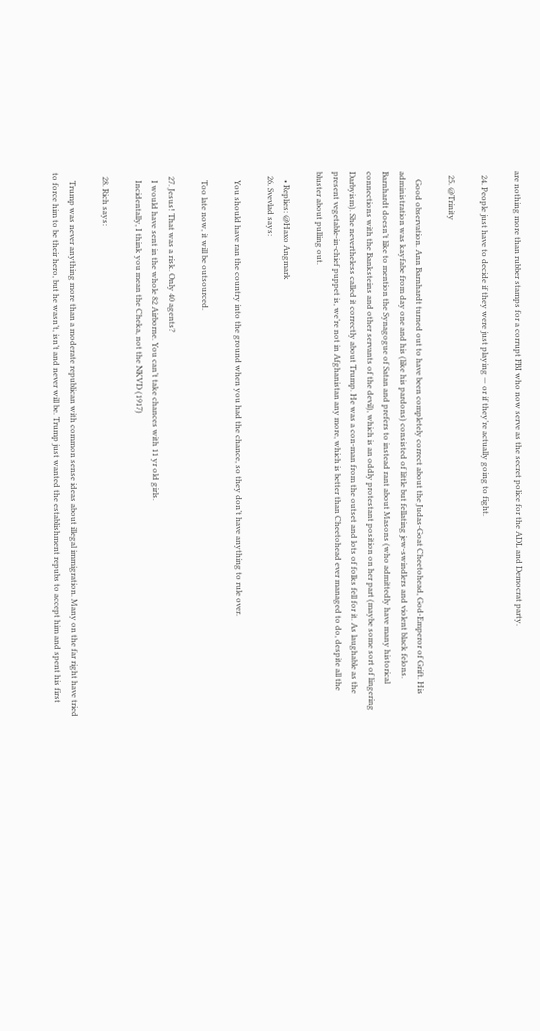are nothing more than rubber stamps for a corrupt FBI who now serve as the secret police for the ADL and Democrat party.

  24. People just have to decide if they were just playing — or if they’re actually going to fight.

  25. @Trinity

    Good observation. Ann Barnhardt turned out to have been completely correct about the Judas-Goat Cheetohead, God-Emperor of Grift. His administration was kayfabe from day one and his (like his pardons) consisted of little but fellating jew-swindlers and violent black felons. Barnhardt doesn’t like to mention the Synagogue of Satan and prefers to instead rant about Masons (who admittedly have many historical connections with the Banksteins and other servants of the devil), which is an oddly protestant position on her part (maybe some sort of lingering Darbyism). She nevertheless called it correctly about Trump. He was a con-man from the outset and lots of folks fell for it. As laughable as the present vegetable-in-chief puppet is, we’re not in Afghanistan any more, which is better than Cheetohead ever managed to do, despite all the bluster about pulling out.

    • Replies: @Haxo Angmark
  26. Svevlad says:

    You should have ran the country into the ground when you had the chance, so they don’t have anything to rule over.

    Too late now, it will be outsourced.

  27. Jesus! That was a risk. Only 40 agents?
    I would have sent in the whole 82 Airborne. You can’t take chances with 11 yr old girls.
    Incidentally, I think you mean the Cheka, not the NKVD (1917)

  28. Rich says:

    Trump was never anything more than a moderate republican with common sense ideas about illegal immigration. Many on the far right have tried to force him to be their hero, but he wasn’t, isn’t and never will be. Trump just wanted the establishment repubs to accept him and spent his first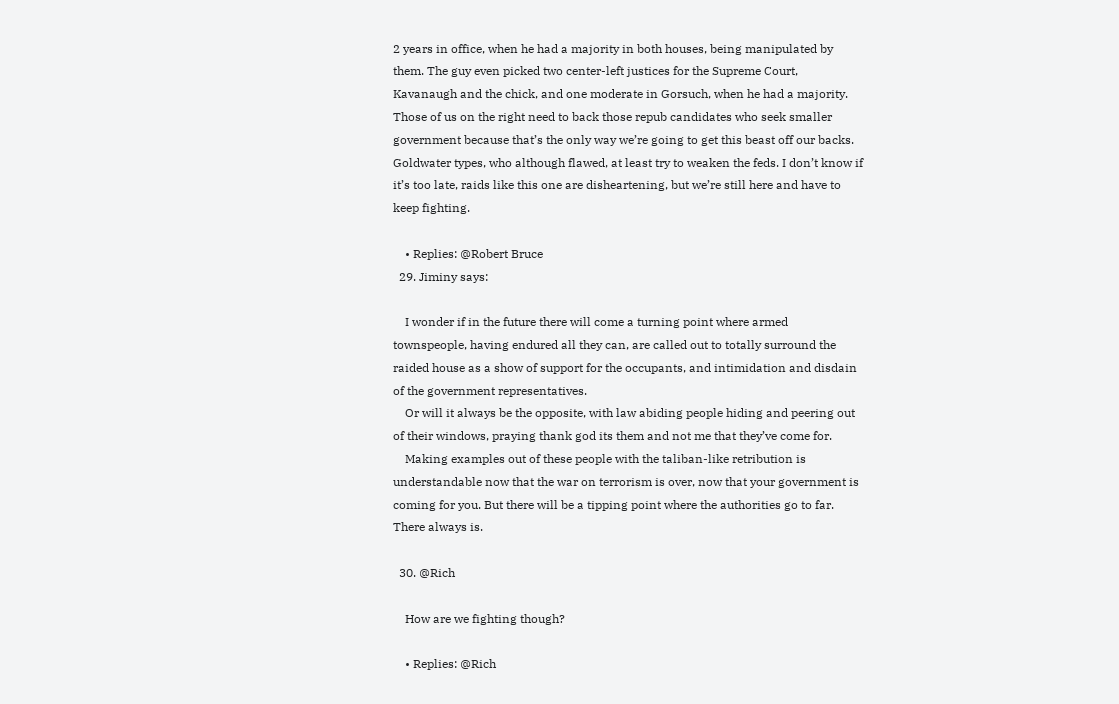2 years in office, when he had a majority in both houses, being manipulated by them. The guy even picked two center-left justices for the Supreme Court, Kavanaugh and the chick, and one moderate in Gorsuch, when he had a majority. Those of us on the right need to back those repub candidates who seek smaller government because that’s the only way we’re going to get this beast off our backs. Goldwater types, who although flawed, at least try to weaken the feds. I don’t know if it’s too late, raids like this one are disheartening, but we’re still here and have to keep fighting.

    • Replies: @Robert Bruce
  29. Jiminy says:

    I wonder if in the future there will come a turning point where armed townspeople, having endured all they can, are called out to totally surround the raided house as a show of support for the occupants, and intimidation and disdain of the government representatives.
    Or will it always be the opposite, with law abiding people hiding and peering out of their windows, praying thank god its them and not me that they’ve come for.
    Making examples out of these people with the taliban-like retribution is understandable now that the war on terrorism is over, now that your government is coming for you. But there will be a tipping point where the authorities go to far. There always is.

  30. @Rich

    How are we fighting though?

    • Replies: @Rich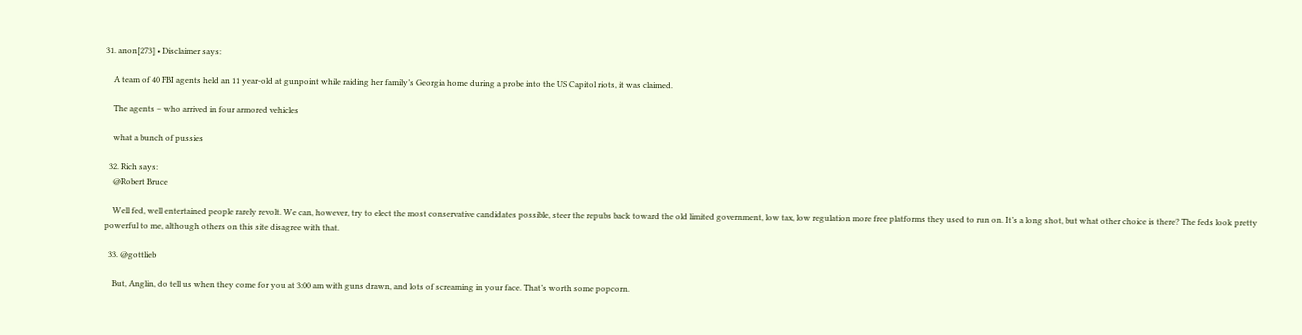31. anon[273] • Disclaimer says:

    A team of 40 FBI agents held an 11 year-old at gunpoint while raiding her family’s Georgia home during a probe into the US Capitol riots, it was claimed.

    The agents – who arrived in four armored vehicles

    what a bunch of pussies

  32. Rich says:
    @Robert Bruce

    Well fed, well entertained people rarely revolt. We can, however, try to elect the most conservative candidates possible, steer the repubs back toward the old limited government, low tax, low regulation more free platforms they used to run on. It’s a long shot, but what other choice is there? The feds look pretty powerful to me, although others on this site disagree with that.

  33. @gottlieb

    But, Anglin, do tell us when they come for you at 3:00 am with guns drawn, and lots of screaming in your face. That’s worth some popcorn.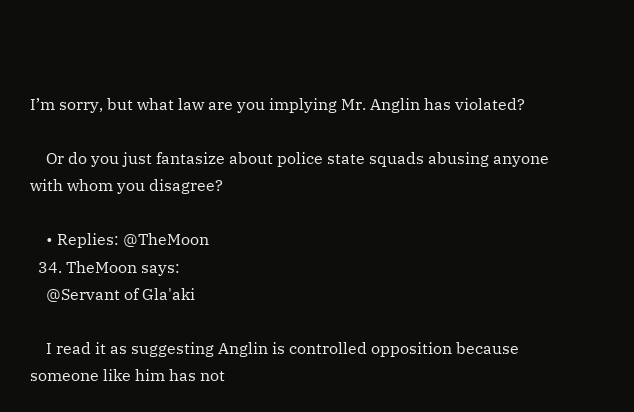I’m sorry, but what law are you implying Mr. Anglin has violated?

    Or do you just fantasize about police state squads abusing anyone with whom you disagree?

    • Replies: @TheMoon
  34. TheMoon says:
    @Servant of Gla'aki

    I read it as suggesting Anglin is controlled opposition because someone like him has not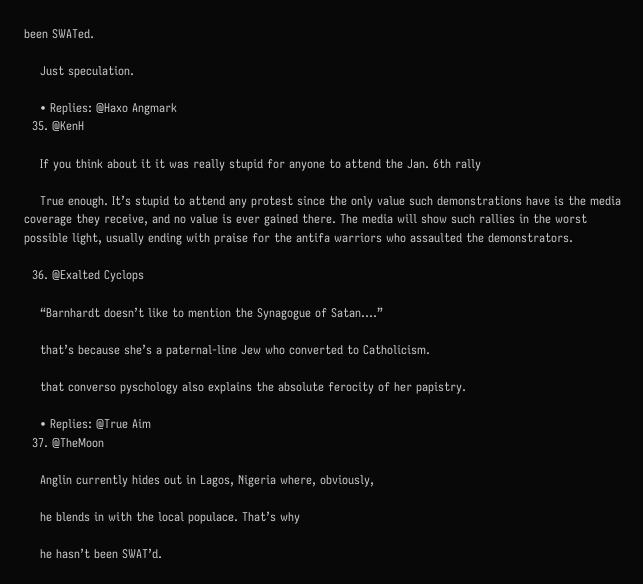been SWATed.

    Just speculation.

    • Replies: @Haxo Angmark
  35. @KenH

    If you think about it it was really stupid for anyone to attend the Jan. 6th rally

    True enough. It’s stupid to attend any protest since the only value such demonstrations have is the media coverage they receive, and no value is ever gained there. The media will show such rallies in the worst possible light, usually ending with praise for the antifa warriors who assaulted the demonstrators.

  36. @Exalted Cyclops

    “Barnhardt doesn’t like to mention the Synagogue of Satan….”

    that’s because she’s a paternal-line Jew who converted to Catholicism.

    that converso pyschology also explains the absolute ferocity of her papistry.

    • Replies: @True Aim
  37. @TheMoon

    Anglin currently hides out in Lagos, Nigeria where, obviously,

    he blends in with the local populace. That’s why

    he hasn’t been SWAT’d.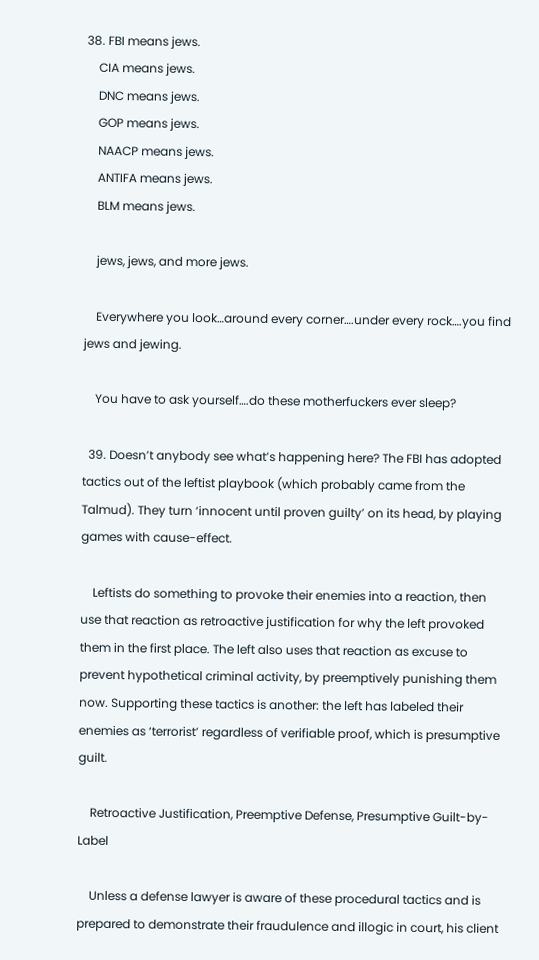38. FBI means jews.
    CIA means jews.
    DNC means jews.
    GOP means jews.
    NAACP means jews.
    ANTIFA means jews.
    BLM means jews.

    jews, jews, and more jews.

    Everywhere you look…around every corner….under every rock….you find jews and jewing.

    You have to ask yourself….do these motherfuckers ever sleep?

  39. Doesn’t anybody see what’s happening here? The FBI has adopted tactics out of the leftist playbook (which probably came from the Talmud). They turn ‘innocent until proven guilty’ on its head, by playing games with cause-effect.

    Leftists do something to provoke their enemies into a reaction, then use that reaction as retroactive justification for why the left provoked them in the first place. The left also uses that reaction as excuse to prevent hypothetical criminal activity, by preemptively punishing them now. Supporting these tactics is another: the left has labeled their enemies as ‘terrorist’ regardless of verifiable proof, which is presumptive guilt.

    Retroactive Justification, Preemptive Defense, Presumptive Guilt-by-Label

    Unless a defense lawyer is aware of these procedural tactics and is prepared to demonstrate their fraudulence and illogic in court, his client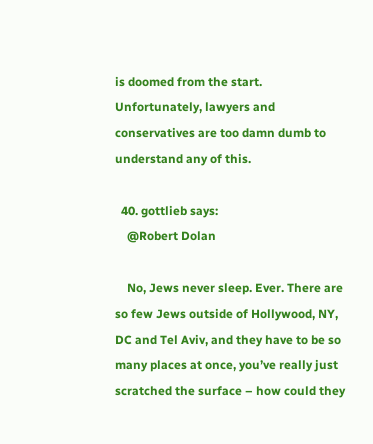is doomed from the start. Unfortunately, lawyers and conservatives are too damn dumb to understand any of this.

  40. gottlieb says:
    @Robert Dolan

    No, Jews never sleep. Ever. There are so few Jews outside of Hollywood, NY, DC and Tel Aviv, and they have to be so many places at once, you’ve really just scratched the surface – how could they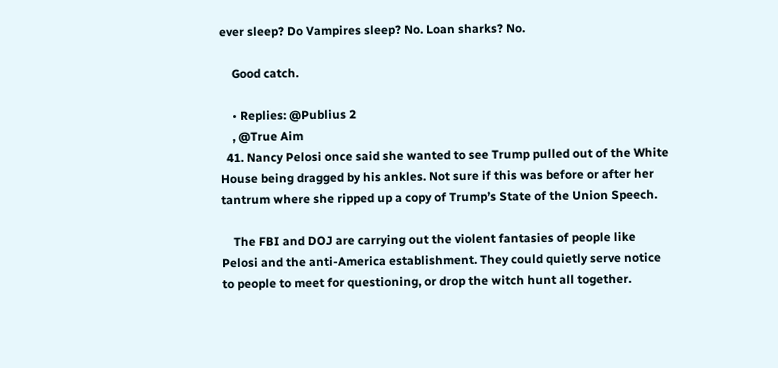ever sleep? Do Vampires sleep? No. Loan sharks? No.

    Good catch.

    • Replies: @Publius 2
    , @True Aim
  41. Nancy Pelosi once said she wanted to see Trump pulled out of the White House being dragged by his ankles. Not sure if this was before or after her tantrum where she ripped up a copy of Trump’s State of the Union Speech.

    The FBI and DOJ are carrying out the violent fantasies of people like Pelosi and the anti-America establishment. They could quietly serve notice to people to meet for questioning, or drop the witch hunt all together.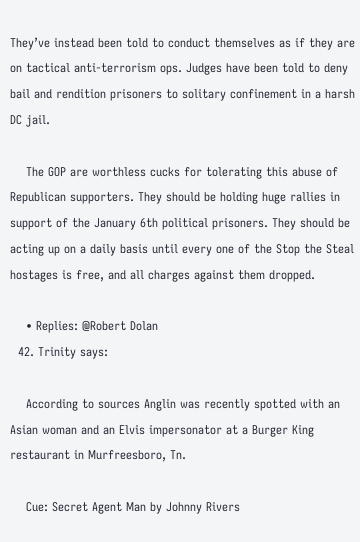They’ve instead been told to conduct themselves as if they are on tactical anti-terrorism ops. Judges have been told to deny bail and rendition prisoners to solitary confinement in a harsh DC jail.

    The GOP are worthless cucks for tolerating this abuse of Republican supporters. They should be holding huge rallies in support of the January 6th political prisoners. They should be acting up on a daily basis until every one of the Stop the Steal hostages is free, and all charges against them dropped.

    • Replies: @Robert Dolan
  42. Trinity says:

    According to sources Anglin was recently spotted with an Asian woman and an Elvis impersonator at a Burger King restaurant in Murfreesboro, Tn.

    Cue: Secret Agent Man by Johnny Rivers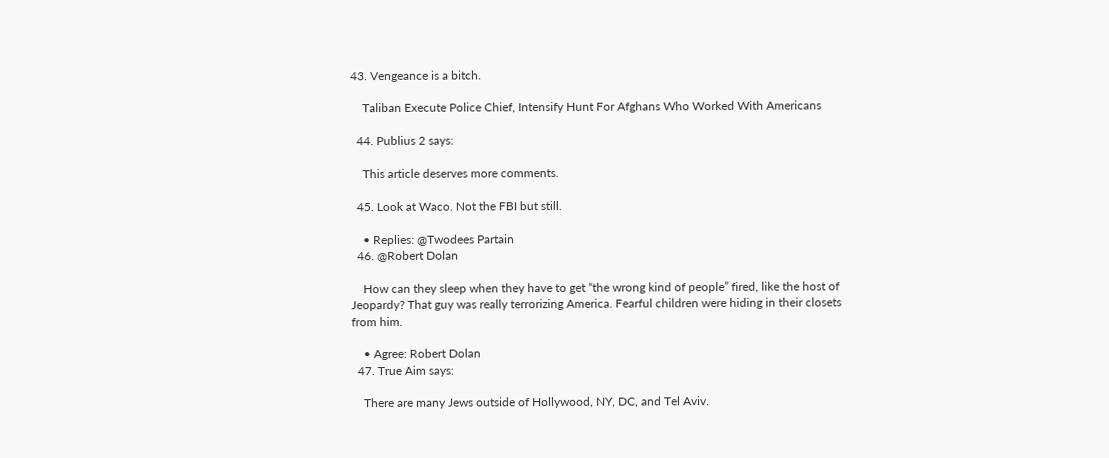43. Vengeance is a bitch.

    Taliban Execute Police Chief, Intensify Hunt For Afghans Who Worked With Americans

  44. Publius 2 says:

    This article deserves more comments.

  45. Look at Waco. Not the FBI but still.

    • Replies: @Twodees Partain
  46. @Robert Dolan

    How can they sleep when they have to get “the wrong kind of people” fired, like the host of Jeopardy? That guy was really terrorizing America. Fearful children were hiding in their closets from him.

    • Agree: Robert Dolan
  47. True Aim says:

    There are many Jews outside of Hollywood, NY, DC, and Tel Aviv.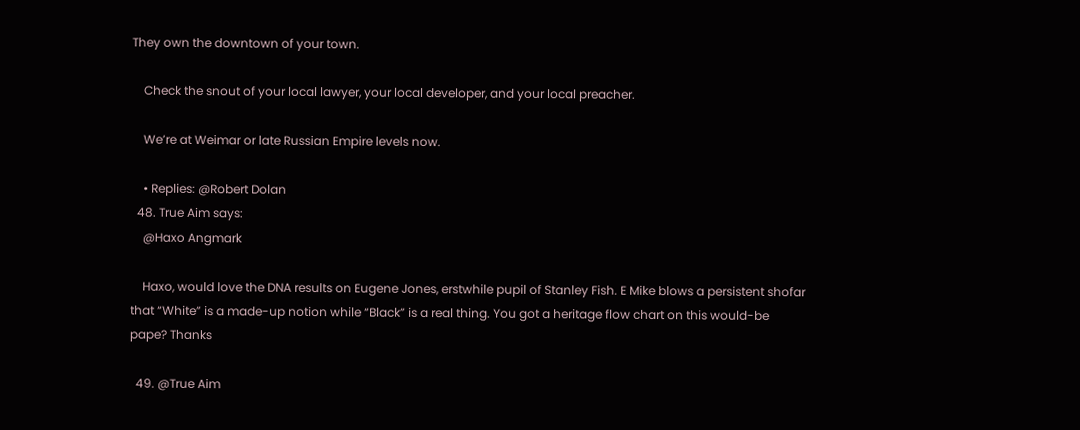They own the downtown of your town.

    Check the snout of your local lawyer, your local developer, and your local preacher.

    We’re at Weimar or late Russian Empire levels now.

    • Replies: @Robert Dolan
  48. True Aim says:
    @Haxo Angmark

    Haxo, would love the DNA results on Eugene Jones, erstwhile pupil of Stanley Fish. E Mike blows a persistent shofar that “White” is a made-up notion while “Black” is a real thing. You got a heritage flow chart on this would-be pape? Thanks

  49. @True Aim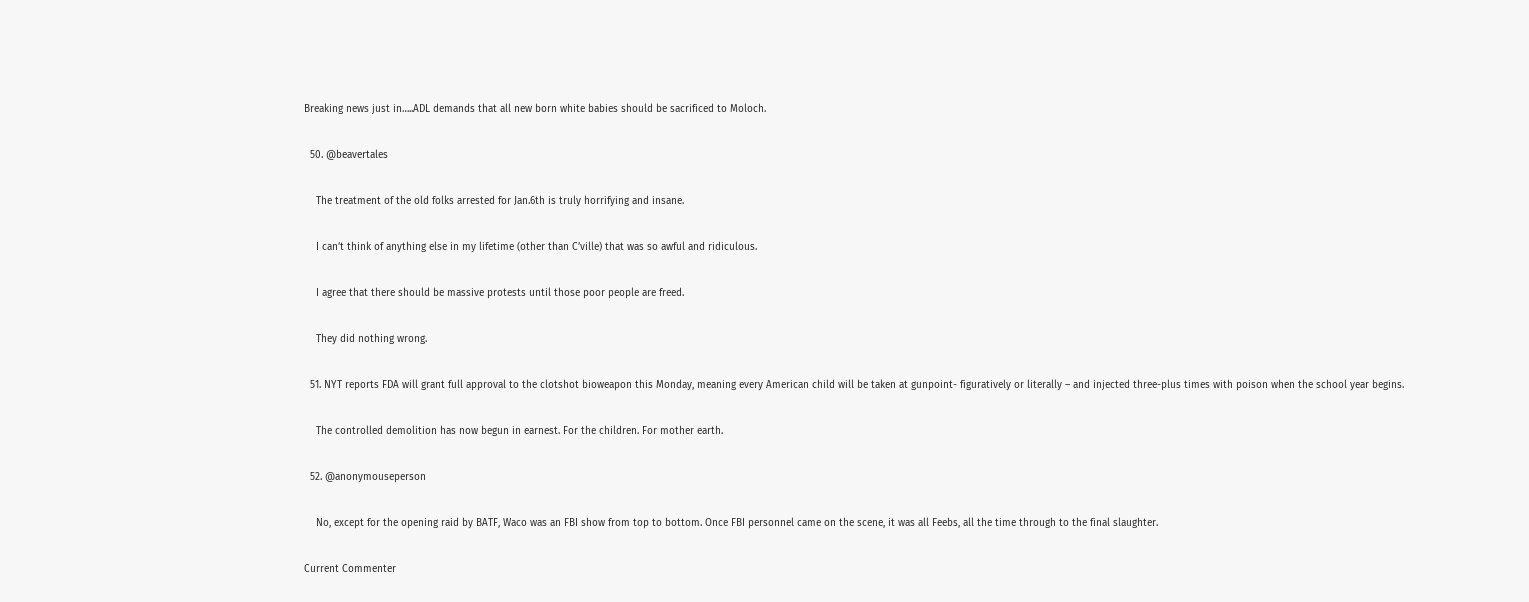Breaking news just in…..ADL demands that all new born white babies should be sacrificed to Moloch.

  50. @beavertales

    The treatment of the old folks arrested for Jan.6th is truly horrifying and insane.

    I can’t think of anything else in my lifetime (other than C’ville) that was so awful and ridiculous.

    I agree that there should be massive protests until those poor people are freed.

    They did nothing wrong.

  51. NYT reports FDA will grant full approval to the clotshot bioweapon this Monday, meaning every American child will be taken at gunpoint- figuratively or literally – and injected three-plus times with poison when the school year begins.

    The controlled demolition has now begun in earnest. For the children. For mother earth.

  52. @anonymouseperson

    No, except for the opening raid by BATF, Waco was an FBI show from top to bottom. Once FBI personnel came on the scene, it was all Feebs, all the time through to the final slaughter.

Current Commenter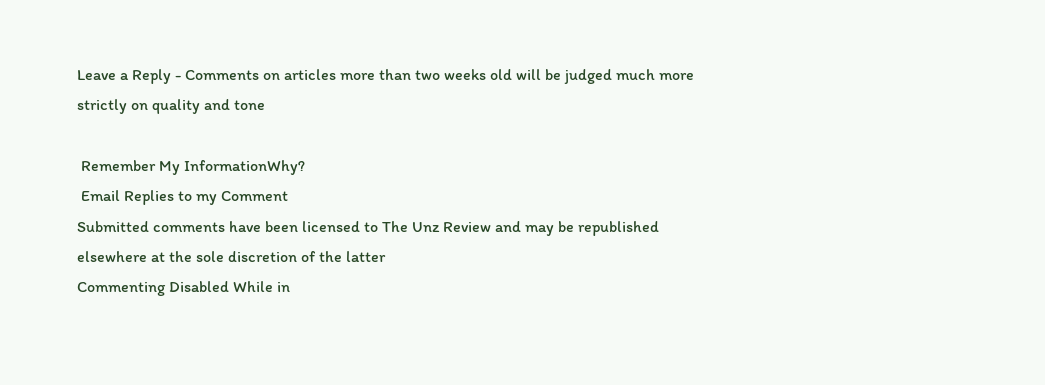Leave a Reply - Comments on articles more than two weeks old will be judged much more strictly on quality and tone

 Remember My InformationWhy?
 Email Replies to my Comment
Submitted comments have been licensed to The Unz Review and may be republished elsewhere at the sole discretion of the latter
Commenting Disabled While in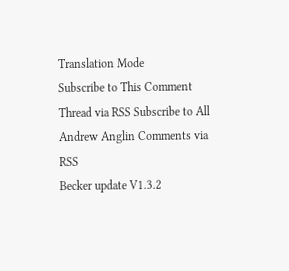Translation Mode
Subscribe to This Comment Thread via RSS Subscribe to All Andrew Anglin Comments via RSS
Becker update V1.3.2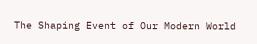The Shaping Event of Our Modern World